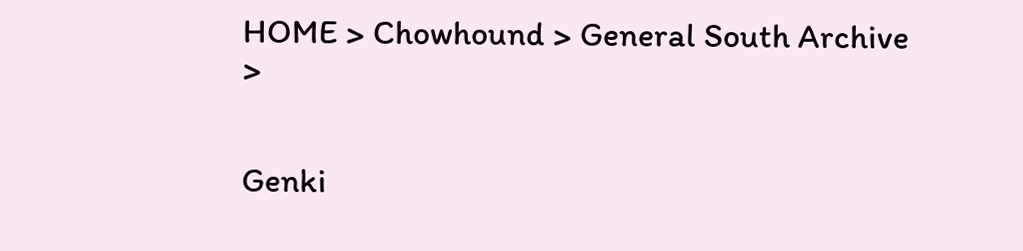HOME > Chowhound > General South Archive >


Genki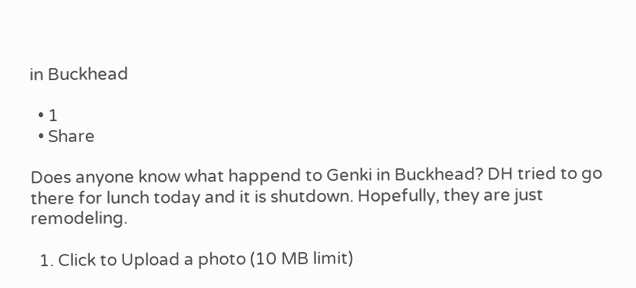in Buckhead

  • 1
  • Share

Does anyone know what happend to Genki in Buckhead? DH tried to go there for lunch today and it is shutdown. Hopefully, they are just remodeling.

  1. Click to Upload a photo (10 MB limit)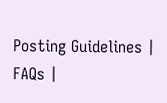Posting Guidelines | FAQs |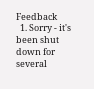Feedback
  1. Sorry - it's been shut down for several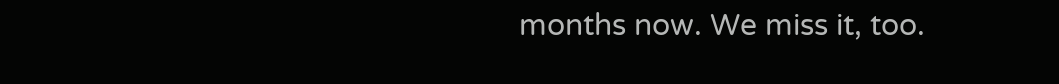months now. We miss it, too.